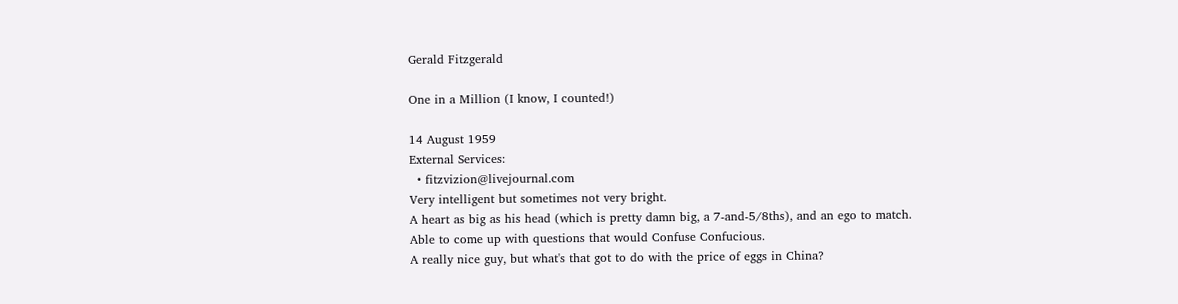Gerald Fitzgerald

One in a Million (I know, I counted!)

14 August 1959
External Services:
  • fitzvizion@livejournal.com
Very intelligent but sometimes not very bright.
A heart as big as his head (which is pretty damn big, a 7-and-5/8ths), and an ego to match.
Able to come up with questions that would Confuse Confucious.
A really nice guy, but what's that got to do with the price of eggs in China?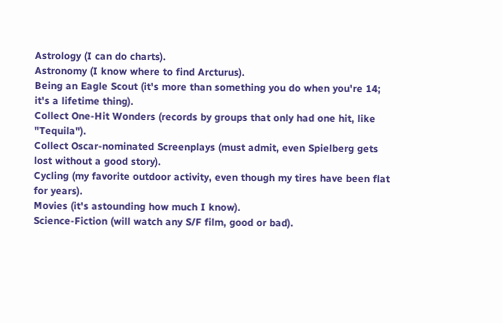Astrology (I can do charts).
Astronomy (I know where to find Arcturus).
Being an Eagle Scout (it's more than something you do when you're 14; it's a lifetime thing).
Collect One-Hit Wonders (records by groups that only had one hit, like "Tequila").
Collect Oscar-nominated Screenplays (must admit, even Spielberg gets lost without a good story).
Cycling (my favorite outdoor activity, even though my tires have been flat for years).
Movies (it's astounding how much I know).
Science-Fiction (will watch any S/F film, good or bad).